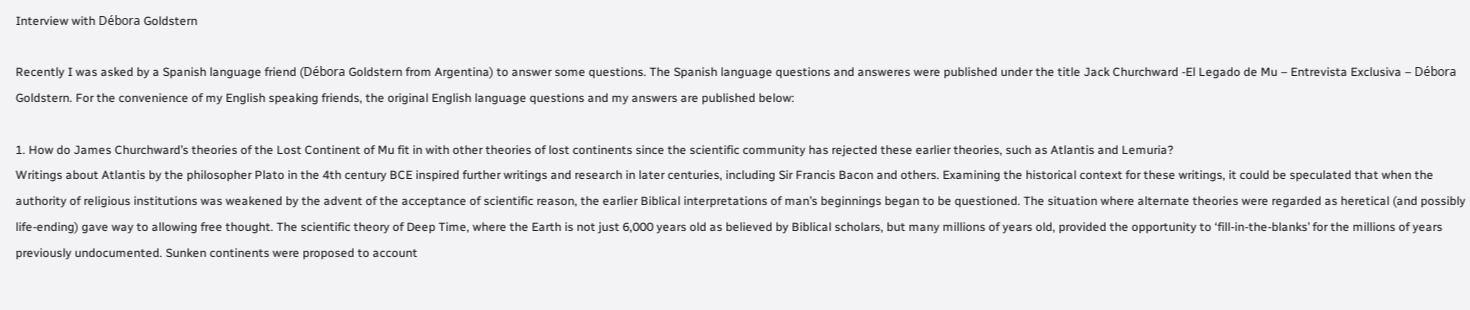Interview with Débora Goldstern

Recently I was asked by a Spanish language friend (Débora Goldstern from Argentina) to answer some questions. The Spanish language questions and answeres were published under the title Jack Churchward -El Legado de Mu – Entrevista Exclusiva – Débora Goldstern. For the convenience of my English speaking friends, the original English language questions and my answers are published below:

1. How do James Churchward’s theories of the Lost Continent of Mu fit in with other theories of lost continents since the scientific community has rejected these earlier theories, such as Atlantis and Lemuria?
Writings about Atlantis by the philosopher Plato in the 4th century BCE inspired further writings and research in later centuries, including Sir Francis Bacon and others. Examining the historical context for these writings, it could be speculated that when the authority of religious institutions was weakened by the advent of the acceptance of scientific reason, the earlier Biblical interpretations of man’s beginnings began to be questioned. The situation where alternate theories were regarded as heretical (and possibly life-ending) gave way to allowing free thought. The scientific theory of Deep Time, where the Earth is not just 6,000 years old as believed by Biblical scholars, but many millions of years old, provided the opportunity to ‘fill-in-the-blanks’ for the millions of years previously undocumented. Sunken continents were proposed to account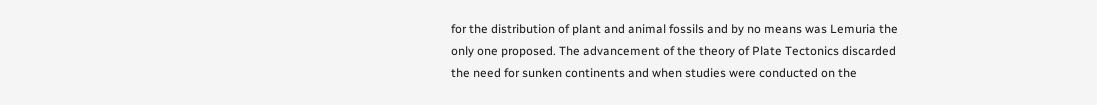for the distribution of plant and animal fossils and by no means was Lemuria the only one proposed. The advancement of the theory of Plate Tectonics discarded the need for sunken continents and when studies were conducted on the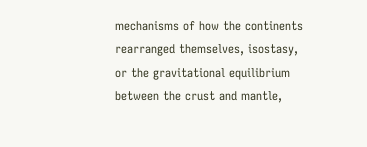mechanisms of how the continents rearranged themselves, isostasy, or the gravitational equilibrium between the crust and mantle,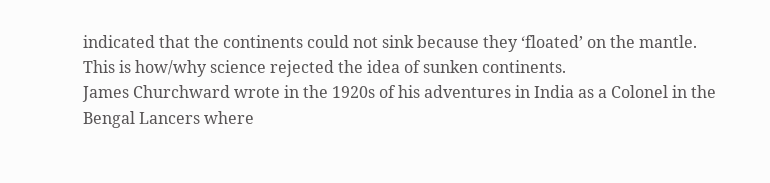indicated that the continents could not sink because they ‘floated’ on the mantle. This is how/why science rejected the idea of sunken continents.
James Churchward wrote in the 1920s of his adventures in India as a Colonel in the Bengal Lancers where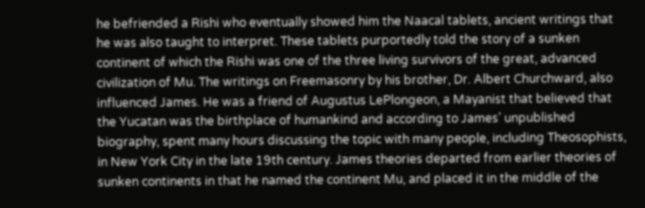he befriended a Rishi who eventually showed him the Naacal tablets, ancient writings that he was also taught to interpret. These tablets purportedly told the story of a sunken continent of which the Rishi was one of the three living survivors of the great, advanced civilization of Mu. The writings on Freemasonry by his brother, Dr. Albert Churchward, also influenced James. He was a friend of Augustus LePlongeon, a Mayanist that believed that the Yucatan was the birthplace of humankind and according to James’ unpublished biography, spent many hours discussing the topic with many people, including Theosophists, in New York City in the late 19th century. James theories departed from earlier theories of sunken continents in that he named the continent Mu, and placed it in the middle of the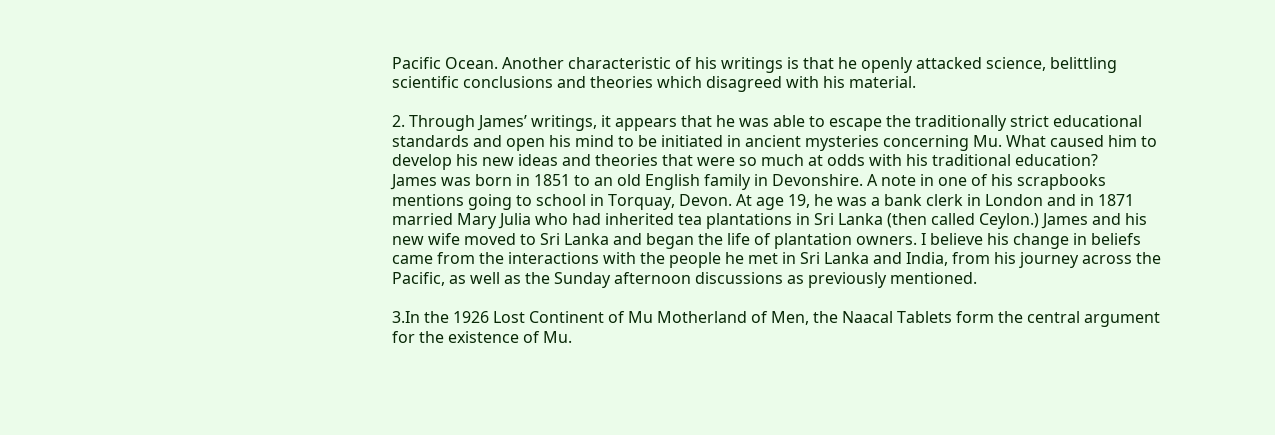Pacific Ocean. Another characteristic of his writings is that he openly attacked science, belittling scientific conclusions and theories which disagreed with his material.

2. Through James’ writings, it appears that he was able to escape the traditionally strict educational standards and open his mind to be initiated in ancient mysteries concerning Mu. What caused him to develop his new ideas and theories that were so much at odds with his traditional education?
James was born in 1851 to an old English family in Devonshire. A note in one of his scrapbooks mentions going to school in Torquay, Devon. At age 19, he was a bank clerk in London and in 1871 married Mary Julia who had inherited tea plantations in Sri Lanka (then called Ceylon.) James and his new wife moved to Sri Lanka and began the life of plantation owners. I believe his change in beliefs came from the interactions with the people he met in Sri Lanka and India, from his journey across the Pacific, as well as the Sunday afternoon discussions as previously mentioned.

3.In the 1926 Lost Continent of Mu Motherland of Men, the Naacal Tablets form the central argument for the existence of Mu.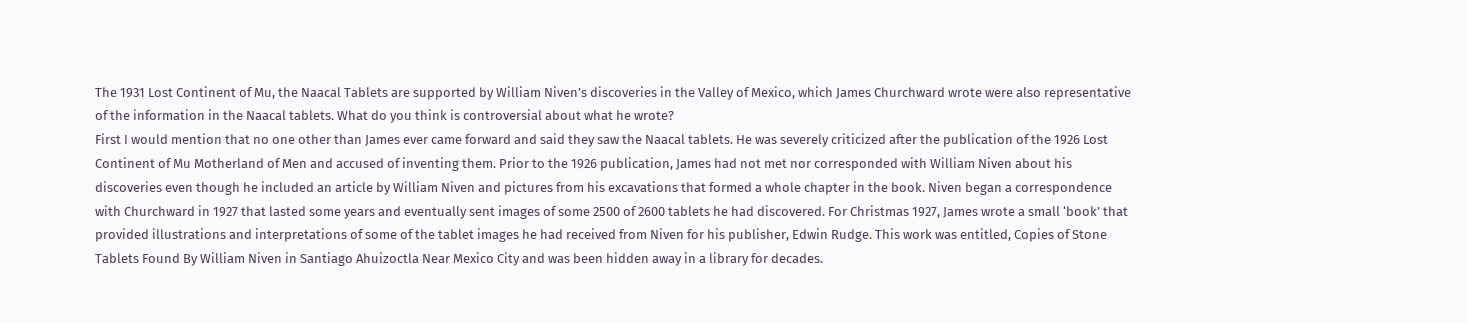The 1931 Lost Continent of Mu, the Naacal Tablets are supported by William Niven’s discoveries in the Valley of Mexico, which James Churchward wrote were also representative of the information in the Naacal tablets. What do you think is controversial about what he wrote?
First I would mention that no one other than James ever came forward and said they saw the Naacal tablets. He was severely criticized after the publication of the 1926 Lost Continent of Mu Motherland of Men and accused of inventing them. Prior to the 1926 publication, James had not met nor corresponded with William Niven about his discoveries even though he included an article by William Niven and pictures from his excavations that formed a whole chapter in the book. Niven began a correspondence with Churchward in 1927 that lasted some years and eventually sent images of some 2500 of 2600 tablets he had discovered. For Christmas 1927, James wrote a small ‘book’ that provided illustrations and interpretations of some of the tablet images he had received from Niven for his publisher, Edwin Rudge. This work was entitled, Copies of Stone Tablets Found By William Niven in Santiago Ahuizoctla Near Mexico City and was been hidden away in a library for decades.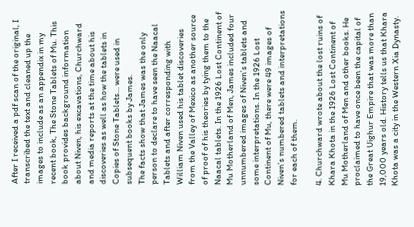After I received a pdf scan of the original, I transcribed the text and cleaned up the images to include as an appendix in my recent book, The Stone Tablets of Mu. This book provides background information about Niven, his excavations, Churchward and media reports at the time about his discoveries as well as how the tablets in Copies of Stone Tablets… were used in subsequent books by James.
The facts show that James was the only person to declare to have seen the Naacal Tablets and after corresponding with William Niven used his tablet discoveries from the Valley of Mexico as another source of proof of his theories by tying them to the Naacal tablets. In the 1926 Lost Continent of Mu Motherland of Men, James included four unnumbered images of Niven’s tablets and some interpretations. In the 1926 Lost Continent of Mu, there were 49 images of Niven’s numbered tablets and interpretations for each of them.

4. Churchward wrote about the lost ruins of Khara Khota in the 1926 Lost Continent of Mu Motherland of Men and other books. He proclaimed to have once been the capital of the Great Uighur Empire that was more than 19,000 years old. History tells us that Khara Khota was a city in the Western Xia Dynasty.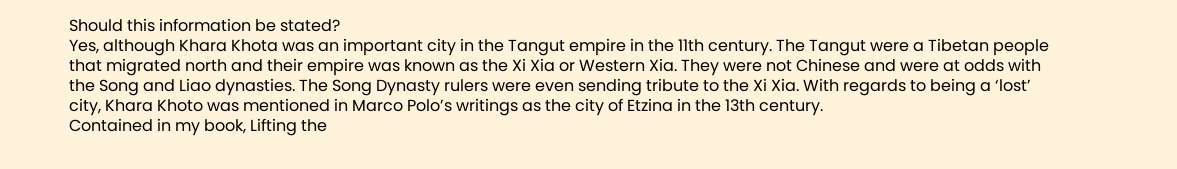Should this information be stated?
Yes, although Khara Khota was an important city in the Tangut empire in the 11th century. The Tangut were a Tibetan people that migrated north and their empire was known as the Xi Xia or Western Xia. They were not Chinese and were at odds with the Song and Liao dynasties. The Song Dynasty rulers were even sending tribute to the Xi Xia. With regards to being a ‘lost’ city, Khara Khoto was mentioned in Marco Polo’s writings as the city of Etzina in the 13th century.
Contained in my book, Lifting the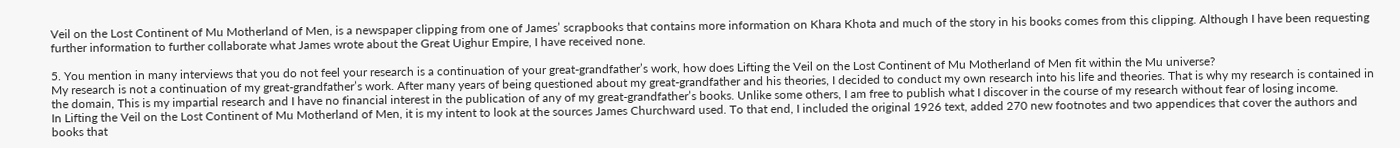Veil on the Lost Continent of Mu Motherland of Men, is a newspaper clipping from one of James’ scrapbooks that contains more information on Khara Khota and much of the story in his books comes from this clipping. Although I have been requesting further information to further collaborate what James wrote about the Great Uighur Empire, I have received none.

5. You mention in many interviews that you do not feel your research is a continuation of your great-grandfather’s work, how does Lifting the Veil on the Lost Continent of Mu Motherland of Men fit within the Mu universe?
My research is not a continuation of my great-grandfather’s work. After many years of being questioned about my great-grandfather and his theories, I decided to conduct my own research into his life and theories. That is why my research is contained in the domain, This is my impartial research and I have no financial interest in the publication of any of my great-grandfather’s books. Unlike some others, I am free to publish what I discover in the course of my research without fear of losing income.
In Lifting the Veil on the Lost Continent of Mu Motherland of Men, it is my intent to look at the sources James Churchward used. To that end, I included the original 1926 text, added 270 new footnotes and two appendices that cover the authors and books that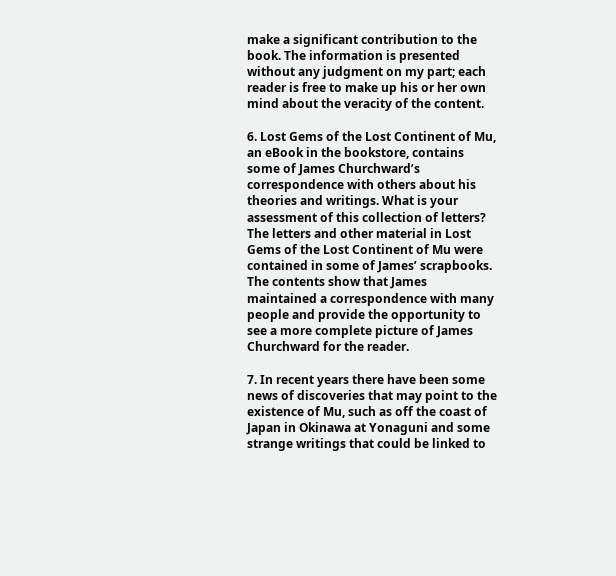make a significant contribution to the book. The information is presented without any judgment on my part; each reader is free to make up his or her own mind about the veracity of the content.

6. Lost Gems of the Lost Continent of Mu, an eBook in the bookstore, contains some of James Churchward’s correspondence with others about his theories and writings. What is your assessment of this collection of letters?
The letters and other material in Lost Gems of the Lost Continent of Mu were contained in some of James’ scrapbooks. The contents show that James maintained a correspondence with many people and provide the opportunity to see a more complete picture of James Churchward for the reader.

7. In recent years there have been some news of discoveries that may point to the existence of Mu, such as off the coast of Japan in Okinawa at Yonaguni and some strange writings that could be linked to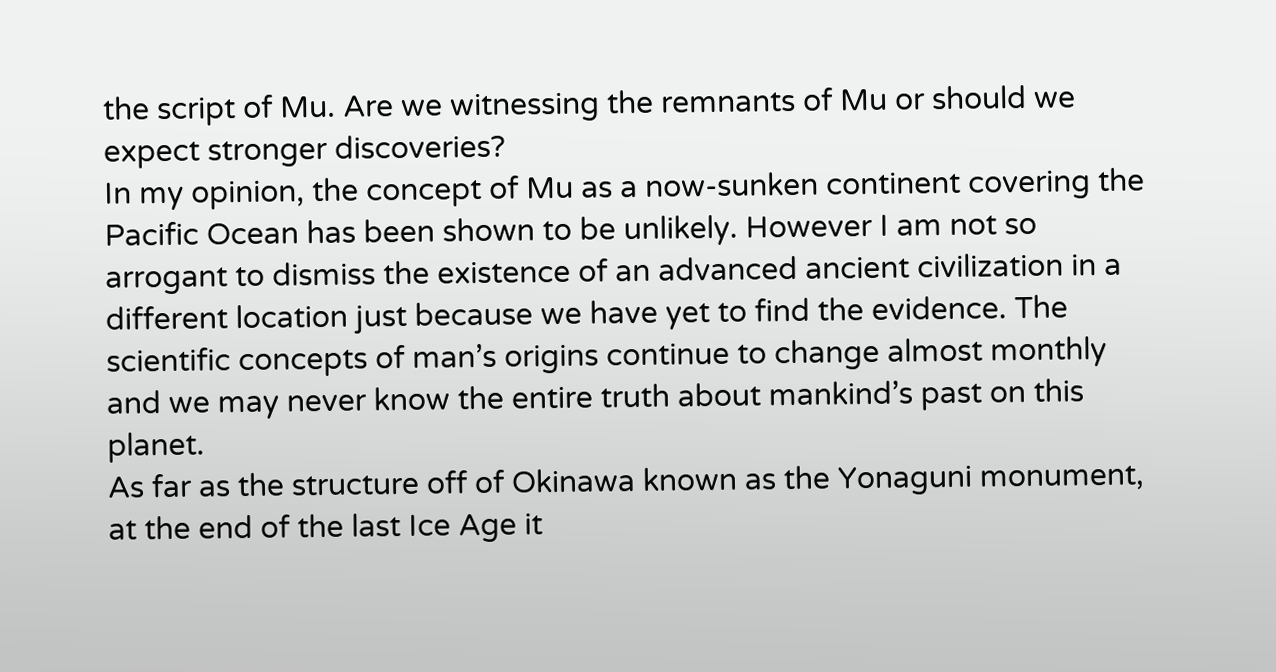the script of Mu. Are we witnessing the remnants of Mu or should we expect stronger discoveries?
In my opinion, the concept of Mu as a now-sunken continent covering the Pacific Ocean has been shown to be unlikely. However I am not so arrogant to dismiss the existence of an advanced ancient civilization in a different location just because we have yet to find the evidence. The scientific concepts of man’s origins continue to change almost monthly and we may never know the entire truth about mankind’s past on this planet.
As far as the structure off of Okinawa known as the Yonaguni monument, at the end of the last Ice Age it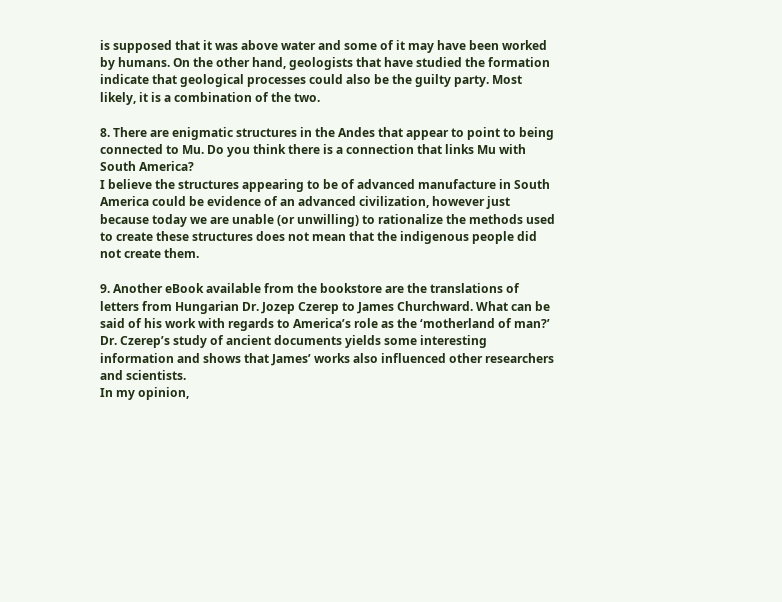is supposed that it was above water and some of it may have been worked by humans. On the other hand, geologists that have studied the formation indicate that geological processes could also be the guilty party. Most likely, it is a combination of the two.

8. There are enigmatic structures in the Andes that appear to point to being connected to Mu. Do you think there is a connection that links Mu with South America?
I believe the structures appearing to be of advanced manufacture in South America could be evidence of an advanced civilization, however just because today we are unable (or unwilling) to rationalize the methods used to create these structures does not mean that the indigenous people did not create them.

9. Another eBook available from the bookstore are the translations of letters from Hungarian Dr. Jozep Czerep to James Churchward. What can be said of his work with regards to America’s role as the ‘motherland of man?’
Dr. Czerep’s study of ancient documents yields some interesting information and shows that James’ works also influenced other researchers and scientists.
In my opinion,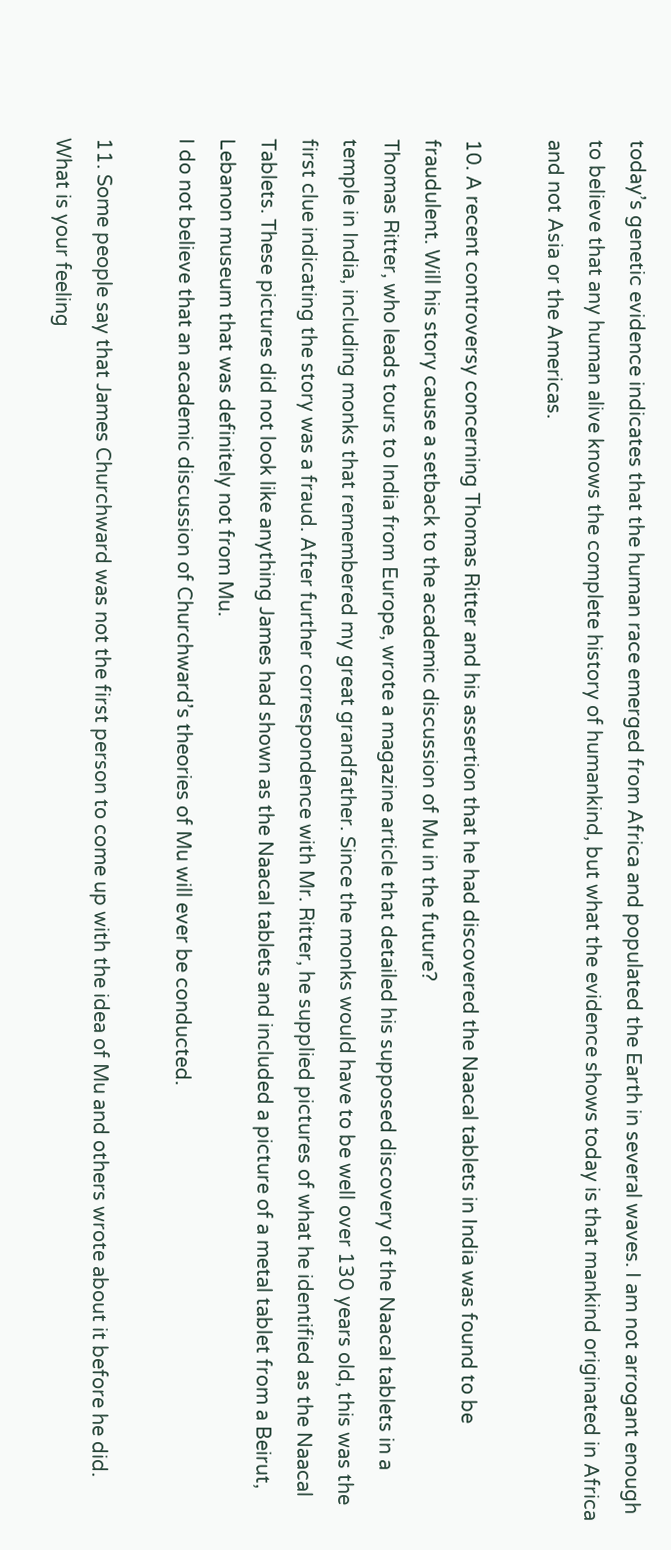today’s genetic evidence indicates that the human race emerged from Africa and populated the Earth in several waves. I am not arrogant enough to believe that any human alive knows the complete history of humankind, but what the evidence shows today is that mankind originated in Africa and not Asia or the Americas.

10. A recent controversy concerning Thomas Ritter and his assertion that he had discovered the Naacal tablets in India was found to be fraudulent. Will his story cause a setback to the academic discussion of Mu in the future?
Thomas Ritter, who leads tours to India from Europe, wrote a magazine article that detailed his supposed discovery of the Naacal tablets in a temple in India, including monks that remembered my great grandfather. Since the monks would have to be well over 130 years old, this was the first clue indicating the story was a fraud. After further correspondence with Mr. Ritter, he supplied pictures of what he identified as the Naacal Tablets. These pictures did not look like anything James had shown as the Naacal tablets and included a picture of a metal tablet from a Beirut, Lebanon museum that was definitely not from Mu.
I do not believe that an academic discussion of Churchward’s theories of Mu will ever be conducted.

11. Some people say that James Churchward was not the first person to come up with the idea of Mu and others wrote about it before he did. What is your feeling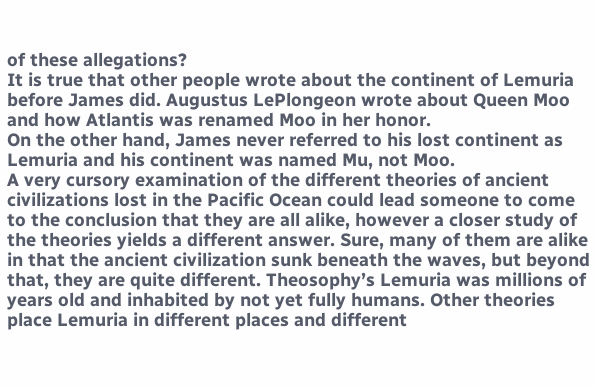of these allegations?
It is true that other people wrote about the continent of Lemuria before James did. Augustus LePlongeon wrote about Queen Moo and how Atlantis was renamed Moo in her honor.
On the other hand, James never referred to his lost continent as Lemuria and his continent was named Mu, not Moo.
A very cursory examination of the different theories of ancient civilizations lost in the Pacific Ocean could lead someone to come to the conclusion that they are all alike, however a closer study of the theories yields a different answer. Sure, many of them are alike in that the ancient civilization sunk beneath the waves, but beyond that, they are quite different. Theosophy’s Lemuria was millions of years old and inhabited by not yet fully humans. Other theories place Lemuria in different places and different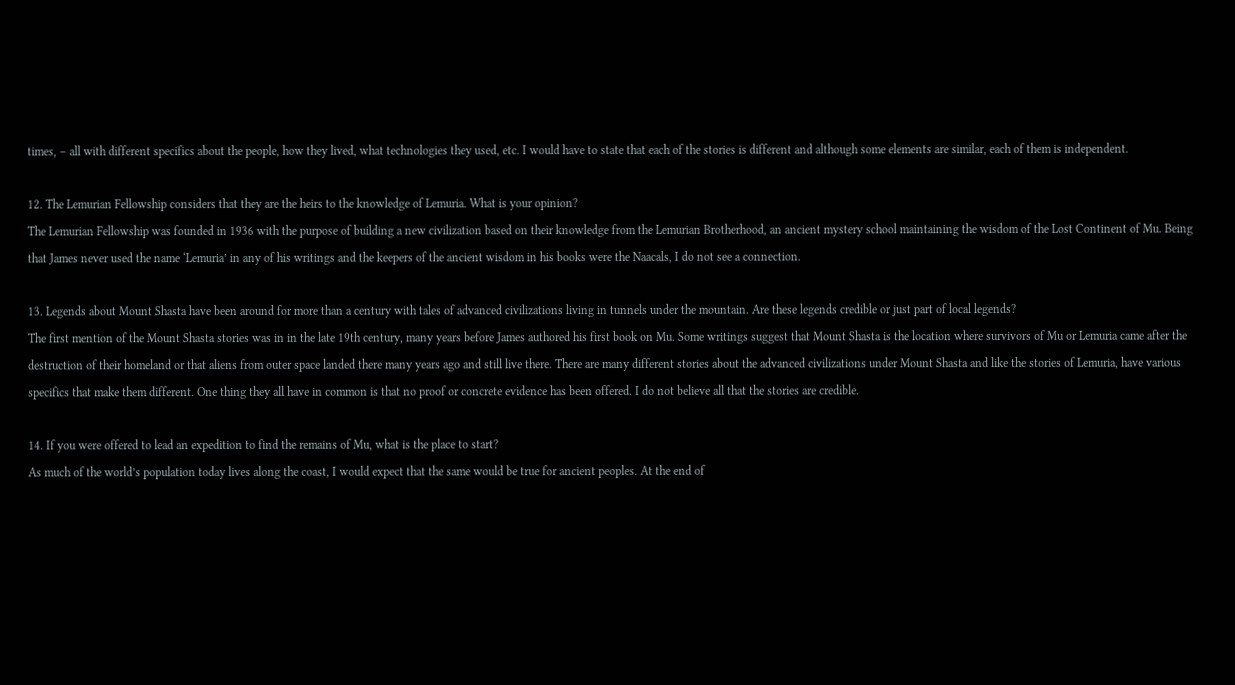times, – all with different specifics about the people, how they lived, what technologies they used, etc. I would have to state that each of the stories is different and although some elements are similar, each of them is independent.

12. The Lemurian Fellowship considers that they are the heirs to the knowledge of Lemuria. What is your opinion?
The Lemurian Fellowship was founded in 1936 with the purpose of building a new civilization based on their knowledge from the Lemurian Brotherhood, an ancient mystery school maintaining the wisdom of the Lost Continent of Mu. Being that James never used the name ‘Lemuria’ in any of his writings and the keepers of the ancient wisdom in his books were the Naacals, I do not see a connection.

13. Legends about Mount Shasta have been around for more than a century with tales of advanced civilizations living in tunnels under the mountain. Are these legends credible or just part of local legends?
The first mention of the Mount Shasta stories was in in the late 19th century, many years before James authored his first book on Mu. Some writings suggest that Mount Shasta is the location where survivors of Mu or Lemuria came after the destruction of their homeland or that aliens from outer space landed there many years ago and still live there. There are many different stories about the advanced civilizations under Mount Shasta and like the stories of Lemuria, have various specifics that make them different. One thing they all have in common is that no proof or concrete evidence has been offered. I do not believe all that the stories are credible.

14. If you were offered to lead an expedition to find the remains of Mu, what is the place to start?
As much of the world’s population today lives along the coast, I would expect that the same would be true for ancient peoples. At the end of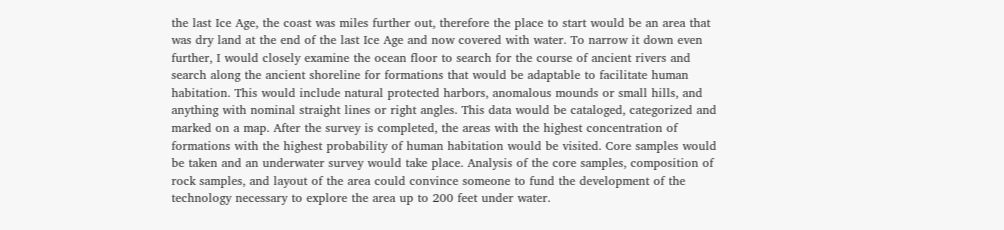the last Ice Age, the coast was miles further out, therefore the place to start would be an area that was dry land at the end of the last Ice Age and now covered with water. To narrow it down even further, I would closely examine the ocean floor to search for the course of ancient rivers and search along the ancient shoreline for formations that would be adaptable to facilitate human habitation. This would include natural protected harbors, anomalous mounds or small hills, and anything with nominal straight lines or right angles. This data would be cataloged, categorized and marked on a map. After the survey is completed, the areas with the highest concentration of formations with the highest probability of human habitation would be visited. Core samples would be taken and an underwater survey would take place. Analysis of the core samples, composition of rock samples, and layout of the area could convince someone to fund the development of the technology necessary to explore the area up to 200 feet under water.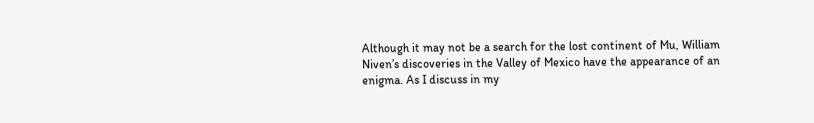Although it may not be a search for the lost continent of Mu, William Niven’s discoveries in the Valley of Mexico have the appearance of an enigma. As I discuss in my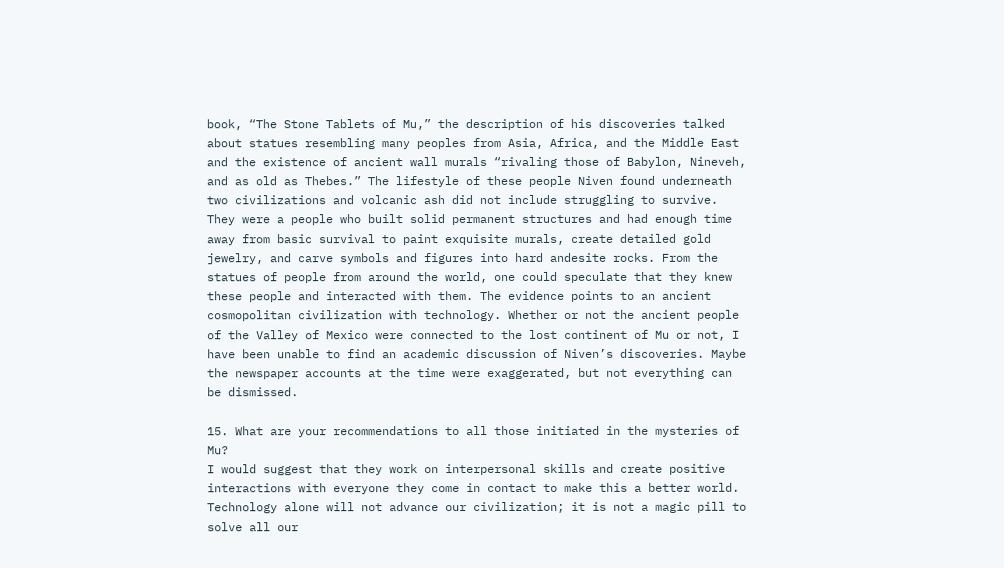book, “The Stone Tablets of Mu,” the description of his discoveries talked about statues resembling many peoples from Asia, Africa, and the Middle East and the existence of ancient wall murals “rivaling those of Babylon, Nineveh, and as old as Thebes.” The lifestyle of these people Niven found underneath two civilizations and volcanic ash did not include struggling to survive. They were a people who built solid permanent structures and had enough time away from basic survival to paint exquisite murals, create detailed gold jewelry, and carve symbols and figures into hard andesite rocks. From the statues of people from around the world, one could speculate that they knew these people and interacted with them. The evidence points to an ancient cosmopolitan civilization with technology. Whether or not the ancient people of the Valley of Mexico were connected to the lost continent of Mu or not, I have been unable to find an academic discussion of Niven’s discoveries. Maybe the newspaper accounts at the time were exaggerated, but not everything can be dismissed.

15. What are your recommendations to all those initiated in the mysteries of Mu?
I would suggest that they work on interpersonal skills and create positive interactions with everyone they come in contact to make this a better world. Technology alone will not advance our civilization; it is not a magic pill to solve all our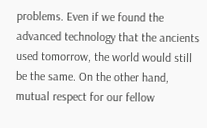problems. Even if we found the advanced technology that the ancients used tomorrow, the world would still be the same. On the other hand, mutual respect for our fellow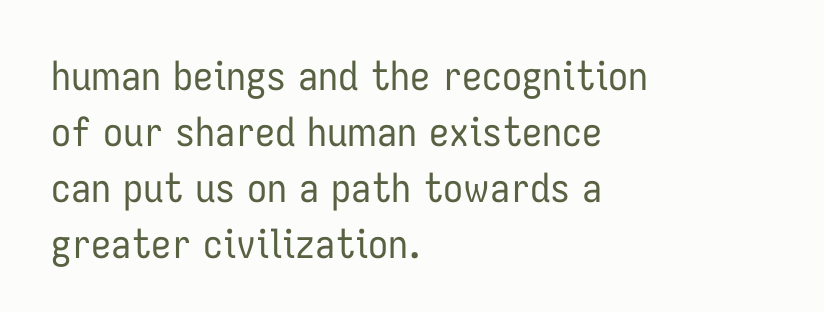human beings and the recognition of our shared human existence can put us on a path towards a greater civilization.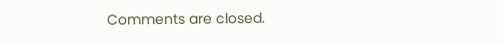Comments are closed.